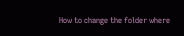How to change the folder where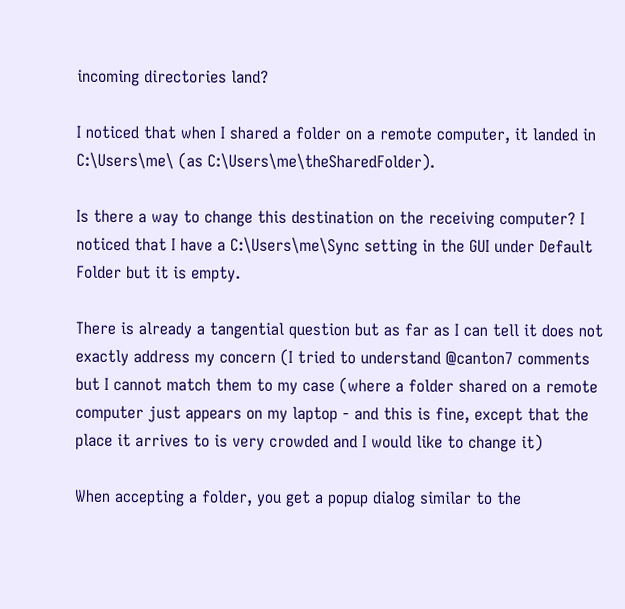incoming directories land?

I noticed that when I shared a folder on a remote computer, it landed in C:\Users\me\ (as C:\Users\me\theSharedFolder).

Is there a way to change this destination on the receiving computer? I noticed that I have a C:\Users\me\Sync setting in the GUI under Default Folder but it is empty.

There is already a tangential question but as far as I can tell it does not exactly address my concern (I tried to understand @canton7 comments but I cannot match them to my case (where a folder shared on a remote computer just appears on my laptop - and this is fine, except that the place it arrives to is very crowded and I would like to change it)

When accepting a folder, you get a popup dialog similar to the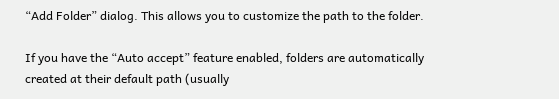“Add Folder” dialog. This allows you to customize the path to the folder.

If you have the “Auto accept” feature enabled, folders are automatically created at their default path (usually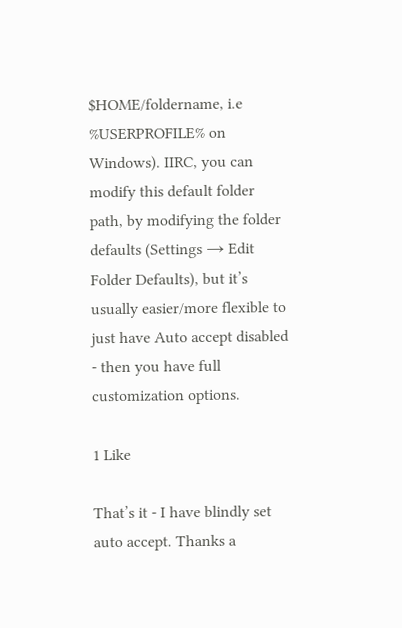$HOME/foldername, i.e %USERPROFILE% on Windows). IIRC, you can modify this default folder path, by modifying the folder defaults (Settings → Edit Folder Defaults), but it’s usually easier/more flexible to just have Auto accept disabled - then you have full customization options.

1 Like

That’s it - I have blindly set auto accept. Thanks a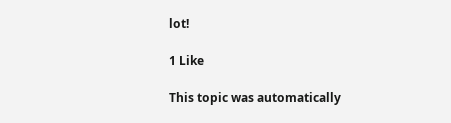lot!

1 Like

This topic was automatically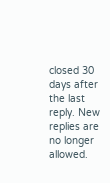closed 30 days after the last reply. New replies are no longer allowed.